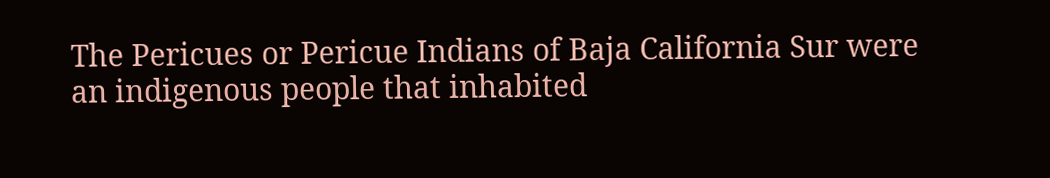The Pericues or Pericue Indians of Baja California Sur were an indigenous people that inhabited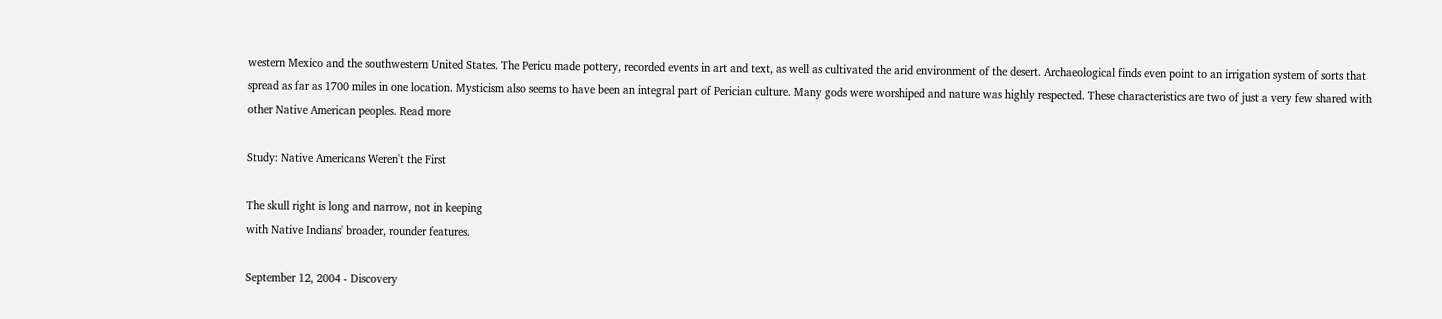western Mexico and the southwestern United States. The Pericu made pottery, recorded events in art and text, as well as cultivated the arid environment of the desert. Archaeological finds even point to an irrigation system of sorts that spread as far as 1700 miles in one location. Mysticism also seems to have been an integral part of Perician culture. Many gods were worshiped and nature was highly respected. These characteristics are two of just a very few shared with other Native American peoples. Read more

Study: Native Americans Weren't the First

The skull right is long and narrow, not in keeping
with Native Indians' broader, rounder features.

September 12, 2004 - Discovery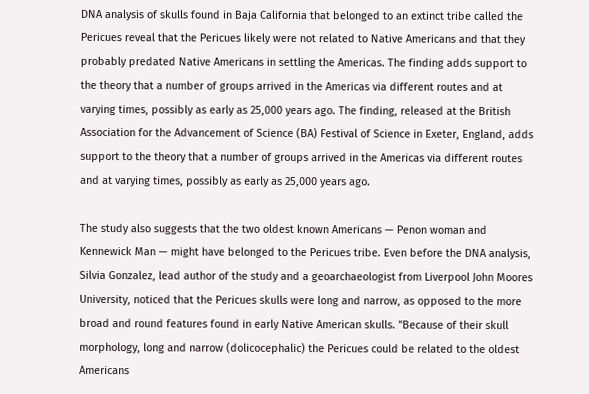DNA analysis of skulls found in Baja California that belonged to an extinct tribe called the Pericues reveal that the Pericues likely were not related to Native Americans and that they probably predated Native Americans in settling the Americas. The finding adds support to the theory that a number of groups arrived in the Americas via different routes and at varying times, possibly as early as 25,000 years ago. The finding, released at the British Association for the Advancement of Science (BA) Festival of Science in Exeter, England, adds support to the theory that a number of groups arrived in the Americas via different routes and at varying times, possibly as early as 25,000 years ago.

The study also suggests that the two oldest known Americans — Penon woman and Kennewick Man — might have belonged to the Pericues tribe. Even before the DNA analysis, Silvia Gonzalez, lead author of the study and a geoarchaeologist from Liverpool John Moores University, noticed that the Pericues skulls were long and narrow, as opposed to the more broad and round features found in early Native American skulls. "Because of their skull morphology, long and narrow (dolicocephalic) the Pericues could be related to the oldest Americans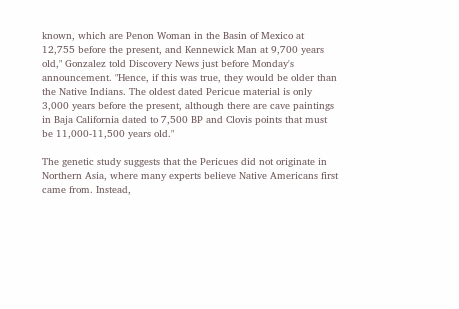known, which are Penon Woman in the Basin of Mexico at 12,755 before the present, and Kennewick Man at 9,700 years old," Gonzalez told Discovery News just before Monday's announcement. "Hence, if this was true, they would be older than the Native Indians. The oldest dated Pericue material is only 3,000 years before the present, although there are cave paintings in Baja California dated to 7,500 BP and Clovis points that must be 11,000-11,500 years old."

The genetic study suggests that the Pericues did not originate in Northern Asia, where many experts believe Native Americans first came from. Instead,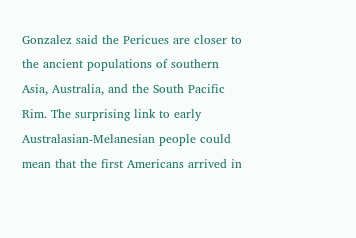Gonzalez said the Pericues are closer to the ancient populations of southern Asia, Australia, and the South Pacific Rim. The surprising link to early Australasian-Melanesian people could mean that the first Americans arrived in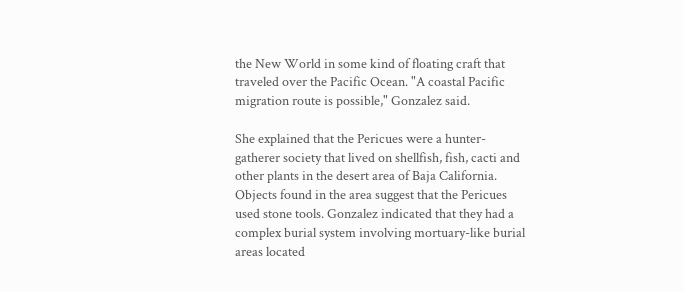the New World in some kind of floating craft that traveled over the Pacific Ocean. "A coastal Pacific migration route is possible," Gonzalez said.

She explained that the Pericues were a hunter-gatherer society that lived on shellfish, fish, cacti and other plants in the desert area of Baja California. Objects found in the area suggest that the Pericues used stone tools. Gonzalez indicated that they had a complex burial system involving mortuary-like burial areas located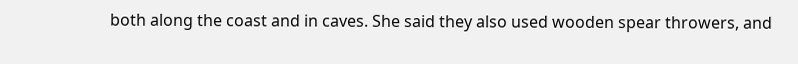both along the coast and in caves. She said they also used wooden spear throwers, and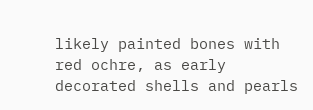likely painted bones with red ochre, as early decorated shells and pearls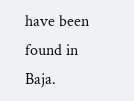have been found in Baja.